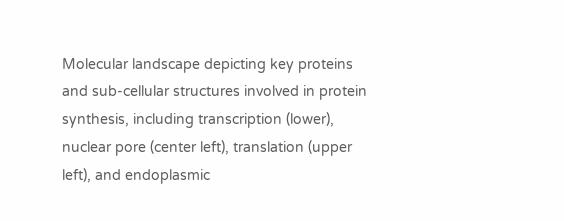Molecular landscape depicting key proteins and sub-cellular structures involved in protein synthesis, including transcription (lower), nuclear pore (center left), translation (upper left), and endoplasmic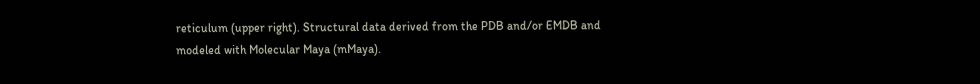reticulum (upper right). Structural data derived from the PDB and/or EMDB and modeled with Molecular Maya (mMaya).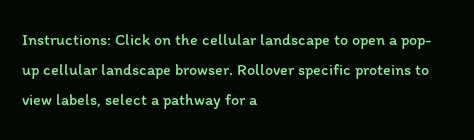Instructions: Click on the cellular landscape to open a pop-up cellular landscape browser. Rollover specific proteins to view labels, select a pathway for a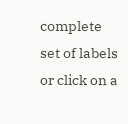complete set of labels or click on a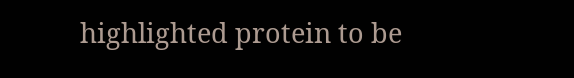highlighted protein to be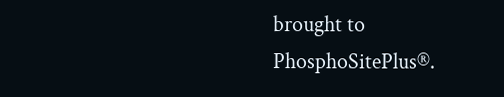brought to PhosphoSitePlus®.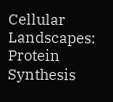Cellular Landscapes: Protein Synthesis